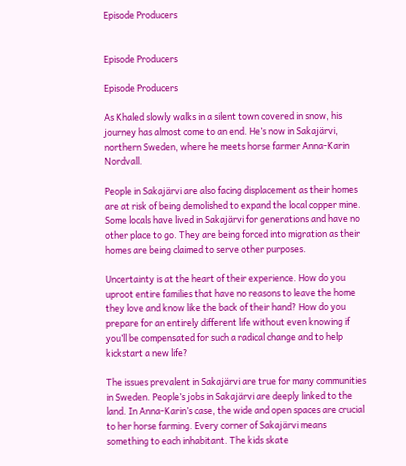Episode Producers


Episode Producers

Episode Producers

As Khaled slowly walks in a silent town covered in snow, his journey has almost come to an end. He’s now in Sakajärvi, northern Sweden, where he meets horse farmer Anna-Karin Nordvall.

People in Sakajärvi are also facing displacement as their homes are at risk of being demolished to expand the local copper mine. Some locals have lived in Sakajärvi for generations and have no other place to go. They are being forced into migration as their homes are being claimed to serve other purposes.

Uncertainty is at the heart of their experience. How do you uproot entire families that have no reasons to leave the home they love and know like the back of their hand? How do you prepare for an entirely different life without even knowing if you’ll be compensated for such a radical change and to help kickstart a new life?

The issues prevalent in Sakajärvi are true for many communities in Sweden. People’s jobs in Sakajärvi are deeply linked to the land. In Anna-Karin’s case, the wide and open spaces are crucial to her horse farming. Every corner of Sakajärvi means something to each inhabitant. The kids skate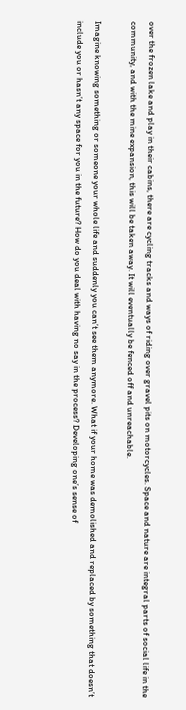over the frozen lake and play in their cabins, there are cycling tracks and ways of riding over gravel pits on motorcycles. Space and nature are integral parts of social life in the community, and with the mine expansion, this will be taken away. It will eventually be fenced off and unreachable.

Imagine knowing something or someone your whole life and suddenly you can’t see them anymore. What if your home was demolished and replaced by something that doesn’t include you or hasn’t any space for you in the future? How do you deal with having no say in the process? Developing one’s sense of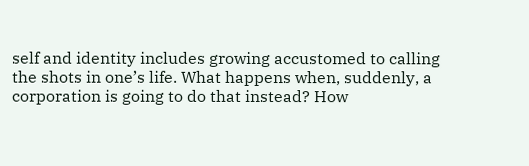self and identity includes growing accustomed to calling the shots in one’s life. What happens when, suddenly, a corporation is going to do that instead? How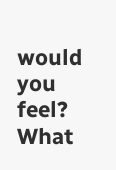would you feel? What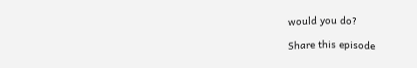would you do?

Share this episode